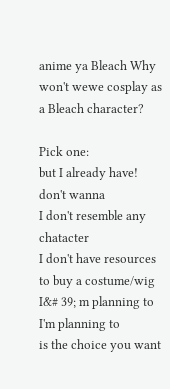anime ya Bleach Why won't wewe cosplay as a Bleach character?

Pick one:
but I already have!
don't wanna
I don't resemble any chatacter
I don't have resources to buy a costume/wig
I&# 39; m planning to
I'm planning to
is the choice you want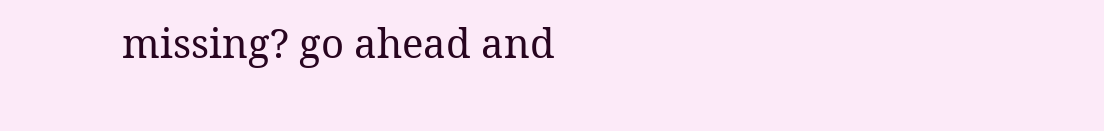missing? go ahead and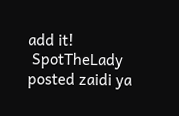add it!
 SpotTheLady posted zaidi ya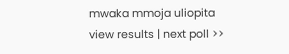mwaka mmoja uliopita
view results | next poll >>